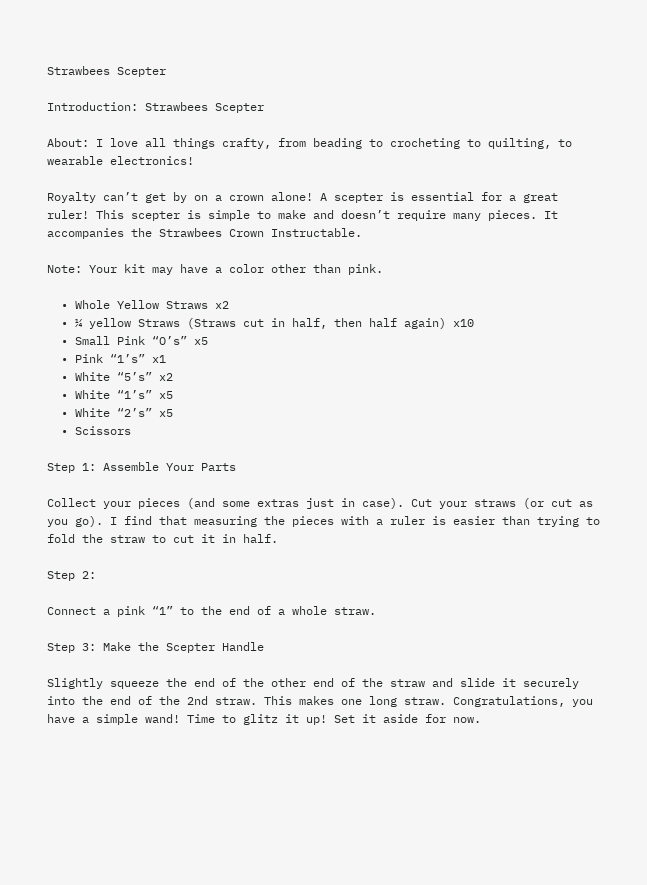Strawbees Scepter

Introduction: Strawbees Scepter

About: I love all things crafty, from beading to crocheting to quilting, to wearable electronics!

Royalty can’t get by on a crown alone! A scepter is essential for a great ruler! This scepter is simple to make and doesn’t require many pieces. It accompanies the Strawbees Crown Instructable.

Note: Your kit may have a color other than pink.

  • Whole Yellow Straws x2
  • ¼ yellow Straws (Straws cut in half, then half again) x10
  • Small Pink “O’s” x5
  • Pink “1’s” x1
  • White “5’s” x2
  • White “1’s” x5
  • White “2’s” x5
  • Scissors

Step 1: Assemble Your Parts

Collect your pieces (and some extras just in case). Cut your straws (or cut as you go). I find that measuring the pieces with a ruler is easier than trying to fold the straw to cut it in half.

Step 2:

Connect a pink “1” to the end of a whole straw.

Step 3: Make the Scepter Handle

Slightly squeeze the end of the other end of the straw and slide it securely into the end of the 2nd straw. This makes one long straw. Congratulations, you have a simple wand! Time to glitz it up! Set it aside for now.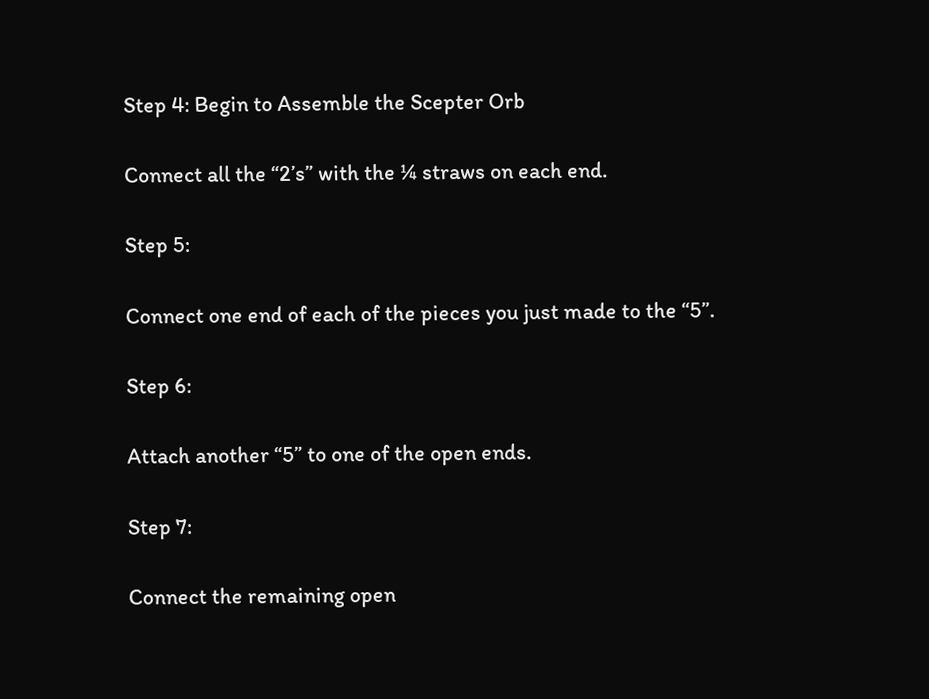Step 4: Begin to Assemble the Scepter Orb

Connect all the “2’s” with the ¼ straws on each end.

Step 5:

Connect one end of each of the pieces you just made to the “5”.

Step 6:

Attach another “5” to one of the open ends.

Step 7:

Connect the remaining open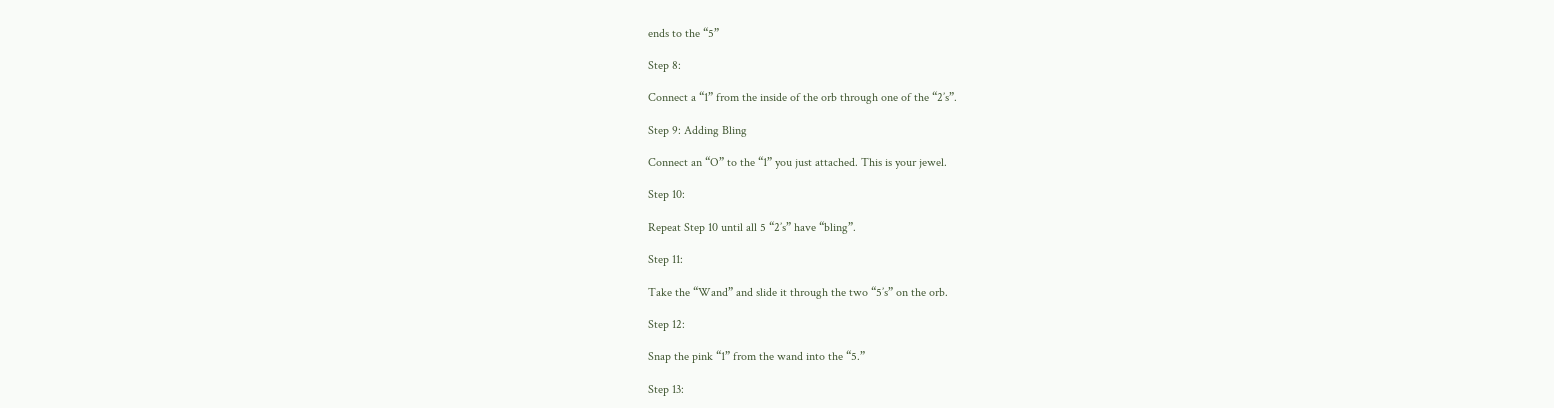ends to the “5”

Step 8:

Connect a “1” from the inside of the orb through one of the “2’s”.

Step 9: Adding Bling

Connect an “O” to the “1” you just attached. This is your jewel.

Step 10:

Repeat Step 10 until all 5 “2’s” have “bling”.

Step 11:

Take the “Wand” and slide it through the two “5’s” on the orb.

Step 12:

Snap the pink “1” from the wand into the “5.”

Step 13: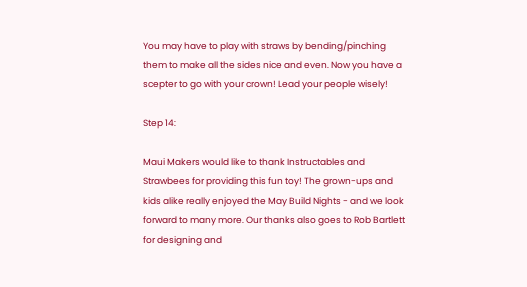You may have to play with straws by bending/pinching them to make all the sides nice and even. Now you have a scepter to go with your crown! Lead your people wisely!

Step 14:

Maui Makers would like to thank Instructables and Strawbees for providing this fun toy! The grown-ups and kids alike really enjoyed the May Build Nights - and we look forward to many more. Our thanks also goes to Rob Bartlett for designing and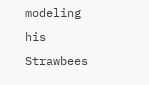modeling his Strawbees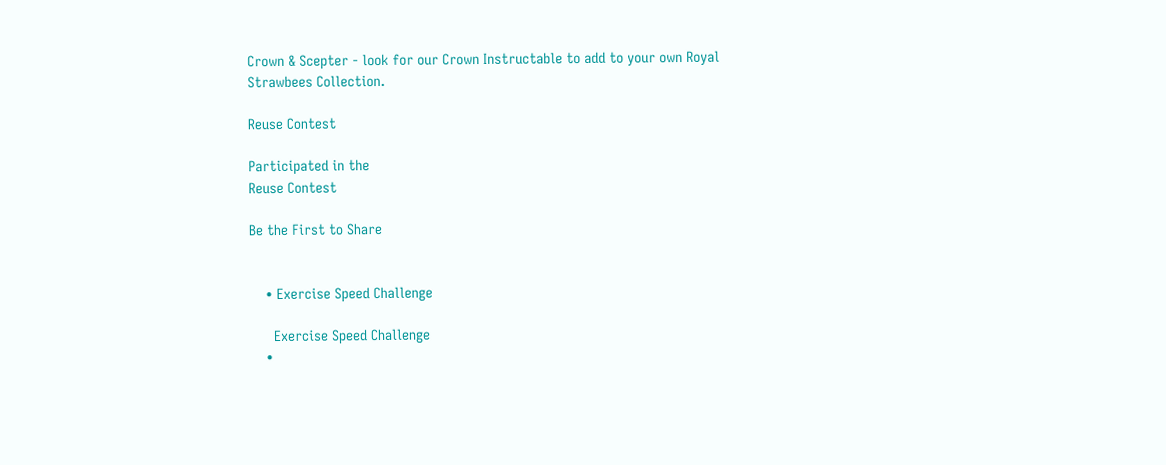Crown & Scepter - look for our Crown Instructable to add to your own Royal Strawbees Collection.

Reuse Contest

Participated in the
Reuse Contest

Be the First to Share


    • Exercise Speed Challenge

      Exercise Speed Challenge
    •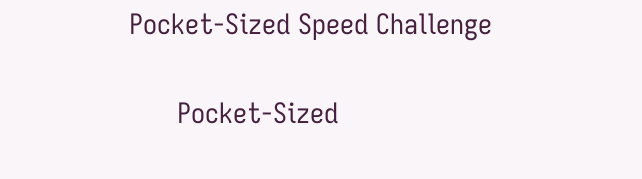Pocket-Sized Speed Challenge

      Pocket-Sized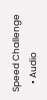Speed Challenge
    • Audio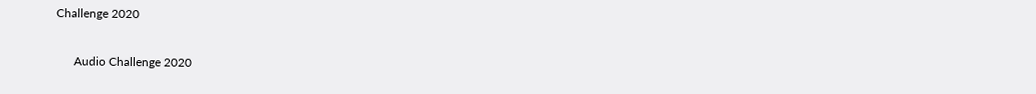Challenge 2020

      Audio Challenge 2020